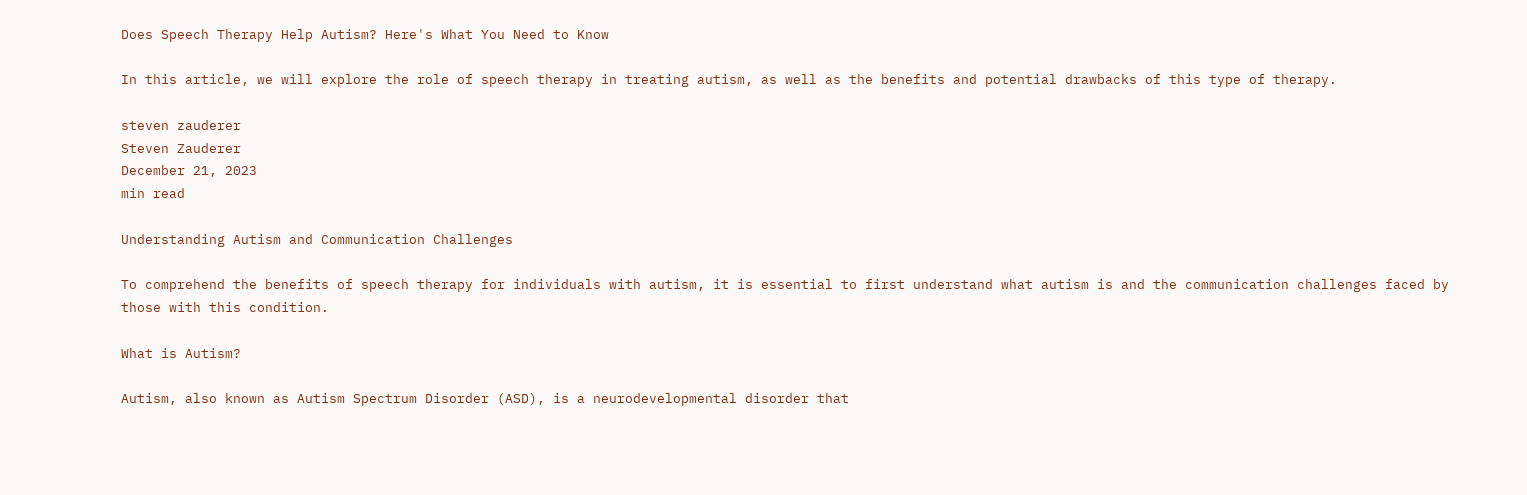Does Speech Therapy Help Autism? Here's What You Need to Know

In this article, we will explore the role of speech therapy in treating autism, as well as the benefits and potential drawbacks of this type of therapy.

steven zauderer
Steven Zauderer
December 21, 2023
min read

Understanding Autism and Communication Challenges

To comprehend the benefits of speech therapy for individuals with autism, it is essential to first understand what autism is and the communication challenges faced by those with this condition.

What is Autism?

Autism, also known as Autism Spectrum Disorder (ASD), is a neurodevelopmental disorder that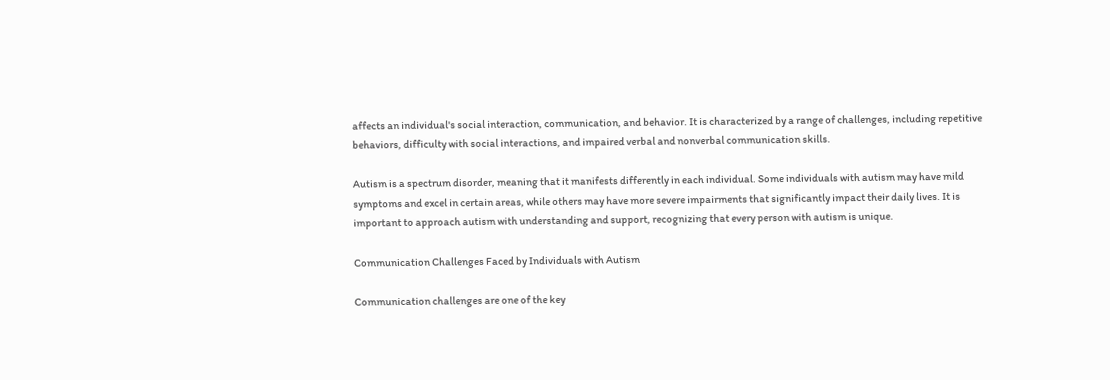affects an individual's social interaction, communication, and behavior. It is characterized by a range of challenges, including repetitive behaviors, difficulty with social interactions, and impaired verbal and nonverbal communication skills.

Autism is a spectrum disorder, meaning that it manifests differently in each individual. Some individuals with autism may have mild symptoms and excel in certain areas, while others may have more severe impairments that significantly impact their daily lives. It is important to approach autism with understanding and support, recognizing that every person with autism is unique.

Communication Challenges Faced by Individuals with Autism

Communication challenges are one of the key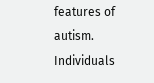features of autism. Individuals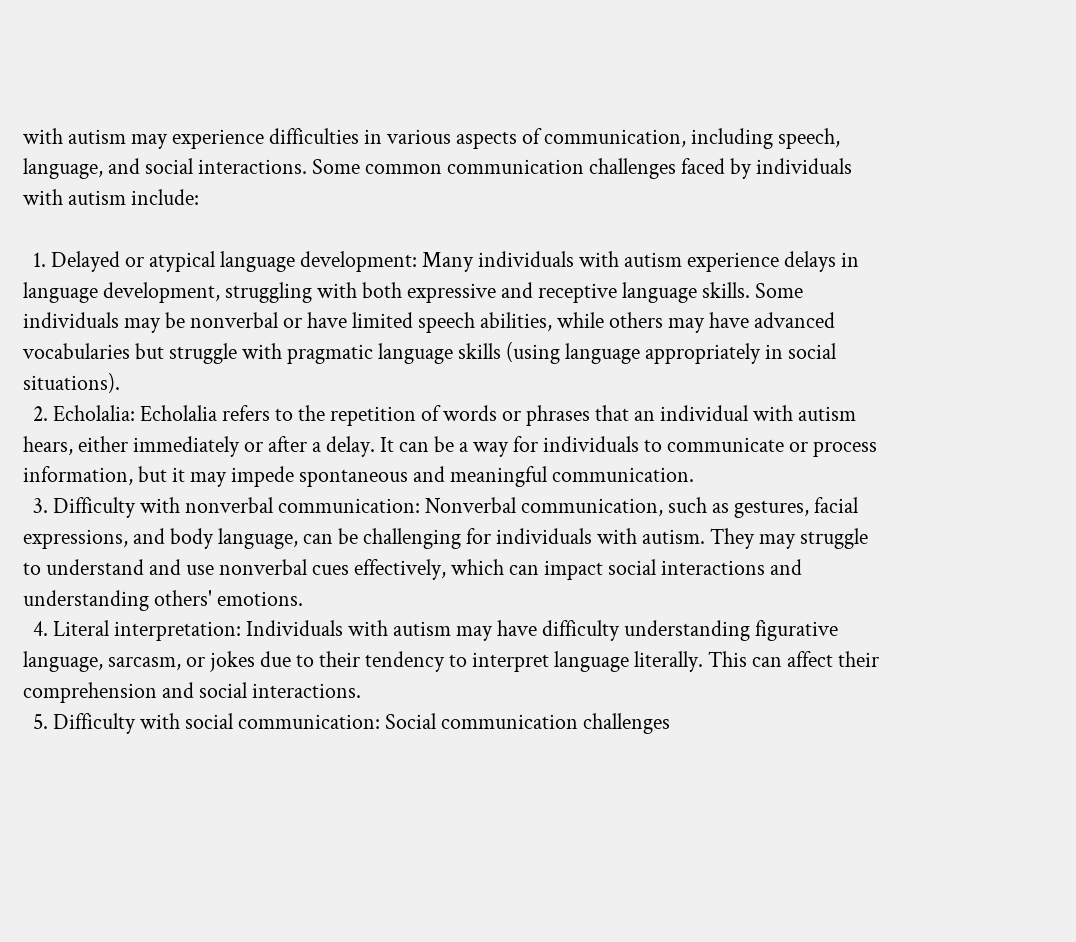with autism may experience difficulties in various aspects of communication, including speech, language, and social interactions. Some common communication challenges faced by individuals with autism include:

  1. Delayed or atypical language development: Many individuals with autism experience delays in language development, struggling with both expressive and receptive language skills. Some individuals may be nonverbal or have limited speech abilities, while others may have advanced vocabularies but struggle with pragmatic language skills (using language appropriately in social situations).
  2. Echolalia: Echolalia refers to the repetition of words or phrases that an individual with autism hears, either immediately or after a delay. It can be a way for individuals to communicate or process information, but it may impede spontaneous and meaningful communication.
  3. Difficulty with nonverbal communication: Nonverbal communication, such as gestures, facial expressions, and body language, can be challenging for individuals with autism. They may struggle to understand and use nonverbal cues effectively, which can impact social interactions and understanding others' emotions.
  4. Literal interpretation: Individuals with autism may have difficulty understanding figurative language, sarcasm, or jokes due to their tendency to interpret language literally. This can affect their comprehension and social interactions.
  5. Difficulty with social communication: Social communication challenges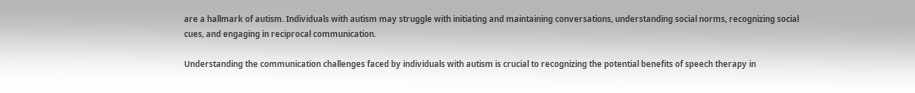are a hallmark of autism. Individuals with autism may struggle with initiating and maintaining conversations, understanding social norms, recognizing social cues, and engaging in reciprocal communication.

Understanding the communication challenges faced by individuals with autism is crucial to recognizing the potential benefits of speech therapy in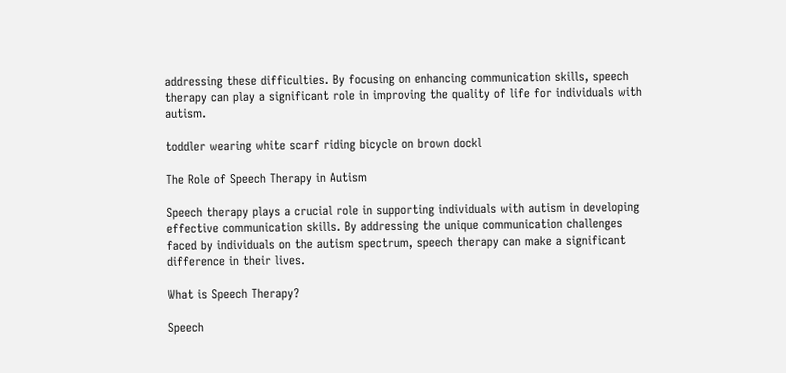addressing these difficulties. By focusing on enhancing communication skills, speech therapy can play a significant role in improving the quality of life for individuals with autism.

toddler wearing white scarf riding bicycle on brown dockl

The Role of Speech Therapy in Autism

Speech therapy plays a crucial role in supporting individuals with autism in developing effective communication skills. By addressing the unique communication challenges faced by individuals on the autism spectrum, speech therapy can make a significant difference in their lives.

What is Speech Therapy?

Speech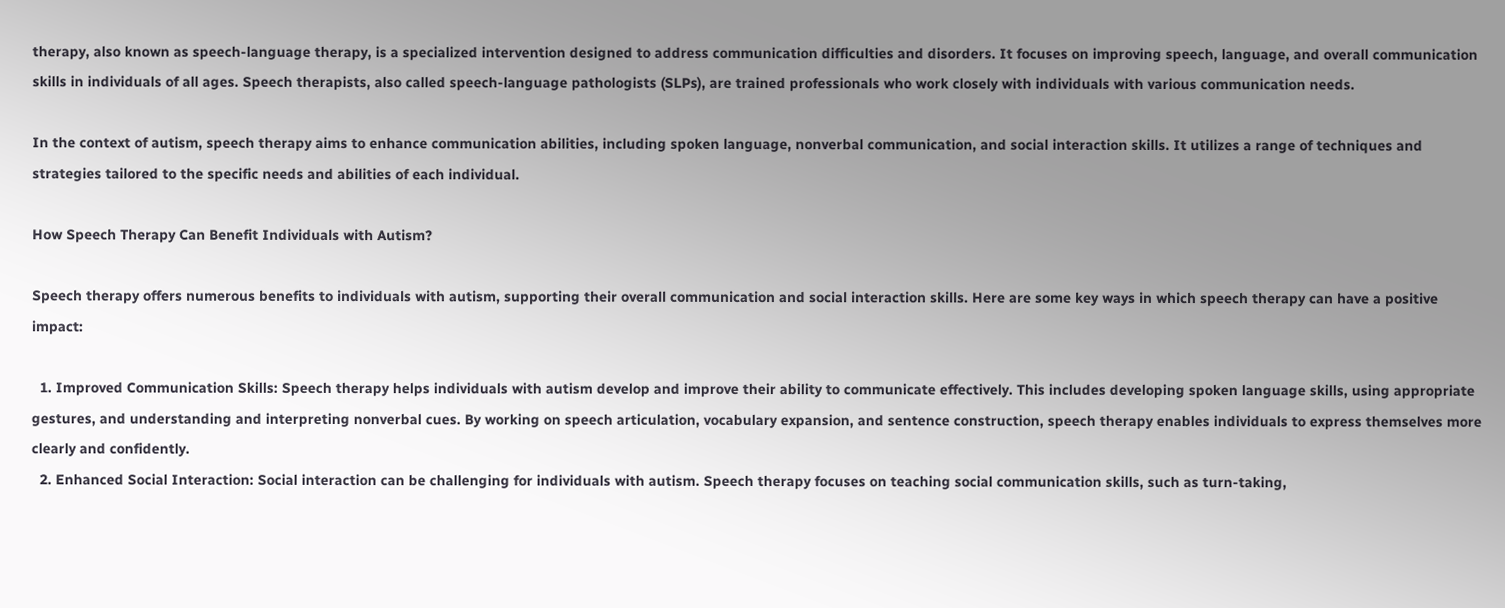therapy, also known as speech-language therapy, is a specialized intervention designed to address communication difficulties and disorders. It focuses on improving speech, language, and overall communication skills in individuals of all ages. Speech therapists, also called speech-language pathologists (SLPs), are trained professionals who work closely with individuals with various communication needs.

In the context of autism, speech therapy aims to enhance communication abilities, including spoken language, nonverbal communication, and social interaction skills. It utilizes a range of techniques and strategies tailored to the specific needs and abilities of each individual.

How Speech Therapy Can Benefit Individuals with Autism?

Speech therapy offers numerous benefits to individuals with autism, supporting their overall communication and social interaction skills. Here are some key ways in which speech therapy can have a positive impact:

  1. Improved Communication Skills: Speech therapy helps individuals with autism develop and improve their ability to communicate effectively. This includes developing spoken language skills, using appropriate gestures, and understanding and interpreting nonverbal cues. By working on speech articulation, vocabulary expansion, and sentence construction, speech therapy enables individuals to express themselves more clearly and confidently.
  2. Enhanced Social Interaction: Social interaction can be challenging for individuals with autism. Speech therapy focuses on teaching social communication skills, such as turn-taking,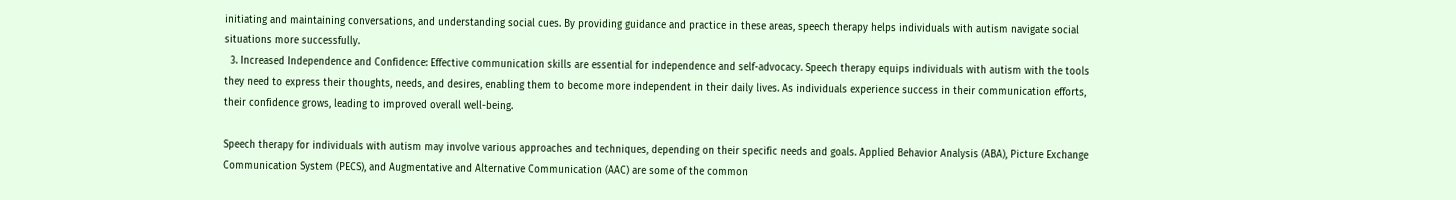initiating and maintaining conversations, and understanding social cues. By providing guidance and practice in these areas, speech therapy helps individuals with autism navigate social situations more successfully.
  3. Increased Independence and Confidence: Effective communication skills are essential for independence and self-advocacy. Speech therapy equips individuals with autism with the tools they need to express their thoughts, needs, and desires, enabling them to become more independent in their daily lives. As individuals experience success in their communication efforts, their confidence grows, leading to improved overall well-being.

Speech therapy for individuals with autism may involve various approaches and techniques, depending on their specific needs and goals. Applied Behavior Analysis (ABA), Picture Exchange Communication System (PECS), and Augmentative and Alternative Communication (AAC) are some of the common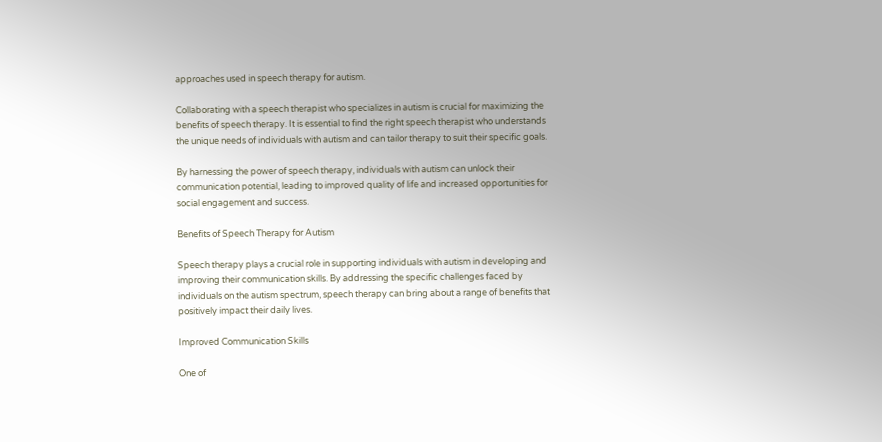approaches used in speech therapy for autism.

Collaborating with a speech therapist who specializes in autism is crucial for maximizing the benefits of speech therapy. It is essential to find the right speech therapist who understands the unique needs of individuals with autism and can tailor therapy to suit their specific goals.

By harnessing the power of speech therapy, individuals with autism can unlock their communication potential, leading to improved quality of life and increased opportunities for social engagement and success.

Benefits of Speech Therapy for Autism

Speech therapy plays a crucial role in supporting individuals with autism in developing and improving their communication skills. By addressing the specific challenges faced by individuals on the autism spectrum, speech therapy can bring about a range of benefits that positively impact their daily lives.

Improved Communication Skills

One of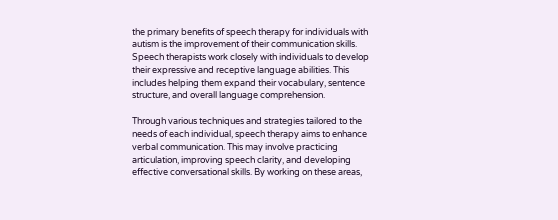the primary benefits of speech therapy for individuals with autism is the improvement of their communication skills. Speech therapists work closely with individuals to develop their expressive and receptive language abilities. This includes helping them expand their vocabulary, sentence structure, and overall language comprehension.

Through various techniques and strategies tailored to the needs of each individual, speech therapy aims to enhance verbal communication. This may involve practicing articulation, improving speech clarity, and developing effective conversational skills. By working on these areas,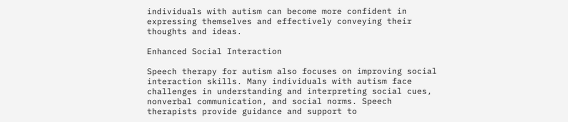individuals with autism can become more confident in expressing themselves and effectively conveying their thoughts and ideas.

Enhanced Social Interaction

Speech therapy for autism also focuses on improving social interaction skills. Many individuals with autism face challenges in understanding and interpreting social cues, nonverbal communication, and social norms. Speech therapists provide guidance and support to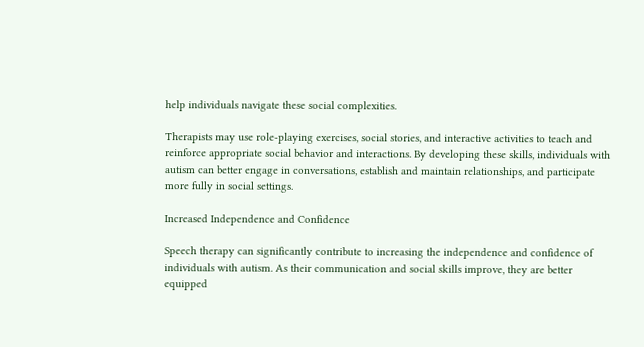help individuals navigate these social complexities.

Therapists may use role-playing exercises, social stories, and interactive activities to teach and reinforce appropriate social behavior and interactions. By developing these skills, individuals with autism can better engage in conversations, establish and maintain relationships, and participate more fully in social settings.

Increased Independence and Confidence

Speech therapy can significantly contribute to increasing the independence and confidence of individuals with autism. As their communication and social skills improve, they are better equipped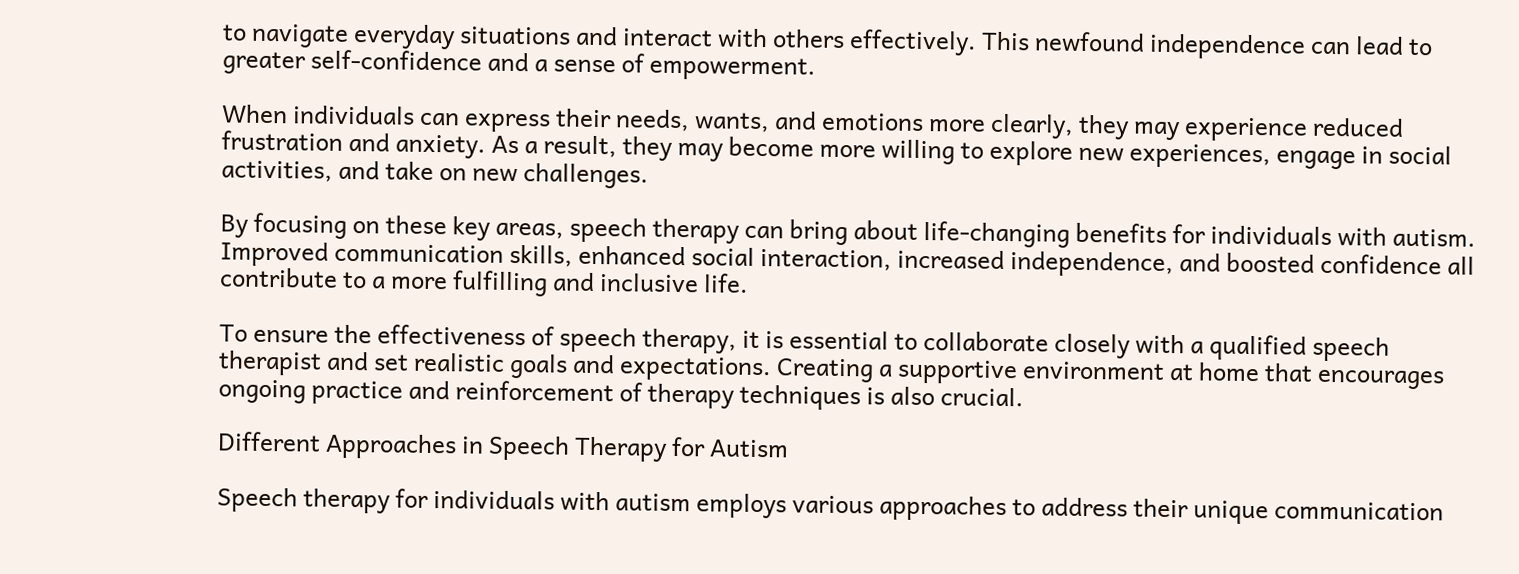to navigate everyday situations and interact with others effectively. This newfound independence can lead to greater self-confidence and a sense of empowerment.

When individuals can express their needs, wants, and emotions more clearly, they may experience reduced frustration and anxiety. As a result, they may become more willing to explore new experiences, engage in social activities, and take on new challenges.

By focusing on these key areas, speech therapy can bring about life-changing benefits for individuals with autism. Improved communication skills, enhanced social interaction, increased independence, and boosted confidence all contribute to a more fulfilling and inclusive life.

To ensure the effectiveness of speech therapy, it is essential to collaborate closely with a qualified speech therapist and set realistic goals and expectations. Creating a supportive environment at home that encourages ongoing practice and reinforcement of therapy techniques is also crucial.

Different Approaches in Speech Therapy for Autism

Speech therapy for individuals with autism employs various approaches to address their unique communication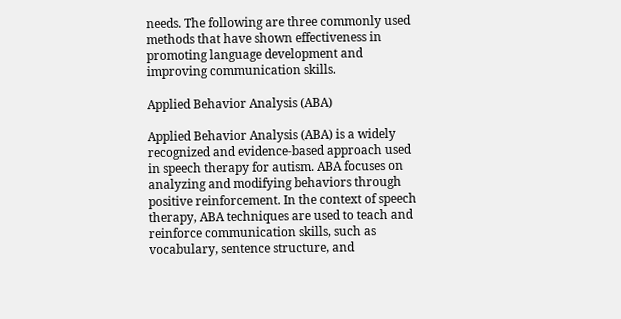needs. The following are three commonly used methods that have shown effectiveness in promoting language development and improving communication skills.

Applied Behavior Analysis (ABA)

Applied Behavior Analysis (ABA) is a widely recognized and evidence-based approach used in speech therapy for autism. ABA focuses on analyzing and modifying behaviors through positive reinforcement. In the context of speech therapy, ABA techniques are used to teach and reinforce communication skills, such as vocabulary, sentence structure, and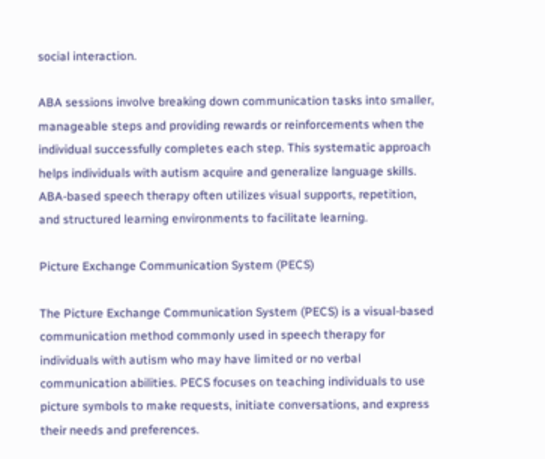social interaction.

ABA sessions involve breaking down communication tasks into smaller, manageable steps and providing rewards or reinforcements when the individual successfully completes each step. This systematic approach helps individuals with autism acquire and generalize language skills. ABA-based speech therapy often utilizes visual supports, repetition, and structured learning environments to facilitate learning.

Picture Exchange Communication System (PECS)

The Picture Exchange Communication System (PECS) is a visual-based communication method commonly used in speech therapy for individuals with autism who may have limited or no verbal communication abilities. PECS focuses on teaching individuals to use picture symbols to make requests, initiate conversations, and express their needs and preferences.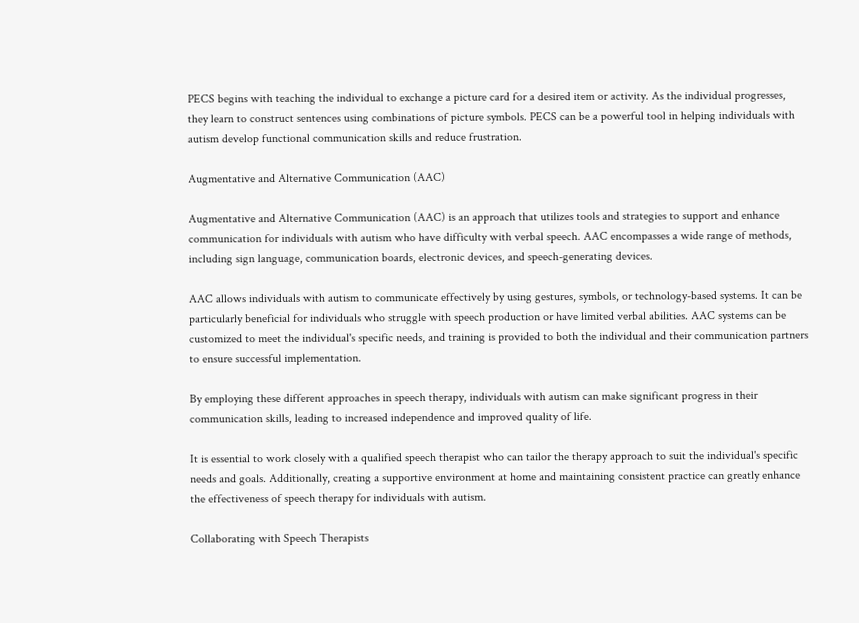PECS begins with teaching the individual to exchange a picture card for a desired item or activity. As the individual progresses, they learn to construct sentences using combinations of picture symbols. PECS can be a powerful tool in helping individuals with autism develop functional communication skills and reduce frustration.

Augmentative and Alternative Communication (AAC)

Augmentative and Alternative Communication (AAC) is an approach that utilizes tools and strategies to support and enhance communication for individuals with autism who have difficulty with verbal speech. AAC encompasses a wide range of methods, including sign language, communication boards, electronic devices, and speech-generating devices.

AAC allows individuals with autism to communicate effectively by using gestures, symbols, or technology-based systems. It can be particularly beneficial for individuals who struggle with speech production or have limited verbal abilities. AAC systems can be customized to meet the individual's specific needs, and training is provided to both the individual and their communication partners to ensure successful implementation.

By employing these different approaches in speech therapy, individuals with autism can make significant progress in their communication skills, leading to increased independence and improved quality of life.

It is essential to work closely with a qualified speech therapist who can tailor the therapy approach to suit the individual's specific needs and goals. Additionally, creating a supportive environment at home and maintaining consistent practice can greatly enhance the effectiveness of speech therapy for individuals with autism.

Collaborating with Speech Therapists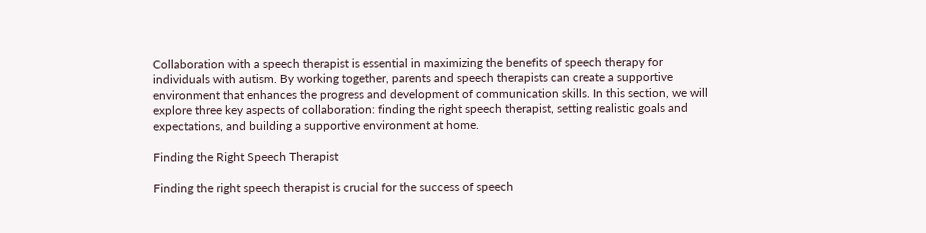Collaboration with a speech therapist is essential in maximizing the benefits of speech therapy for individuals with autism. By working together, parents and speech therapists can create a supportive environment that enhances the progress and development of communication skills. In this section, we will explore three key aspects of collaboration: finding the right speech therapist, setting realistic goals and expectations, and building a supportive environment at home.

Finding the Right Speech Therapist

Finding the right speech therapist is crucial for the success of speech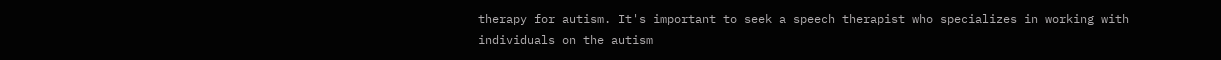therapy for autism. It's important to seek a speech therapist who specializes in working with individuals on the autism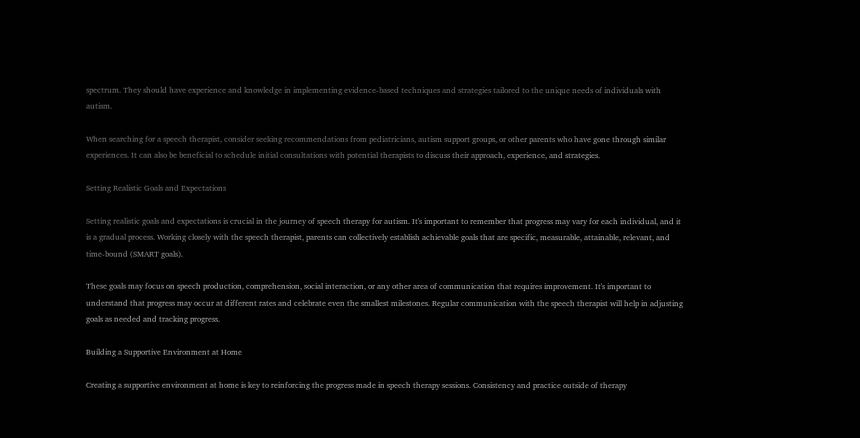spectrum. They should have experience and knowledge in implementing evidence-based techniques and strategies tailored to the unique needs of individuals with autism.

When searching for a speech therapist, consider seeking recommendations from pediatricians, autism support groups, or other parents who have gone through similar experiences. It can also be beneficial to schedule initial consultations with potential therapists to discuss their approach, experience, and strategies.

Setting Realistic Goals and Expectations

Setting realistic goals and expectations is crucial in the journey of speech therapy for autism. It's important to remember that progress may vary for each individual, and it is a gradual process. Working closely with the speech therapist, parents can collectively establish achievable goals that are specific, measurable, attainable, relevant, and time-bound (SMART goals).

These goals may focus on speech production, comprehension, social interaction, or any other area of communication that requires improvement. It's important to understand that progress may occur at different rates and celebrate even the smallest milestones. Regular communication with the speech therapist will help in adjusting goals as needed and tracking progress.

Building a Supportive Environment at Home

Creating a supportive environment at home is key to reinforcing the progress made in speech therapy sessions. Consistency and practice outside of therapy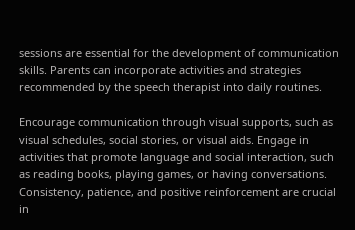sessions are essential for the development of communication skills. Parents can incorporate activities and strategies recommended by the speech therapist into daily routines.

Encourage communication through visual supports, such as visual schedules, social stories, or visual aids. Engage in activities that promote language and social interaction, such as reading books, playing games, or having conversations. Consistency, patience, and positive reinforcement are crucial in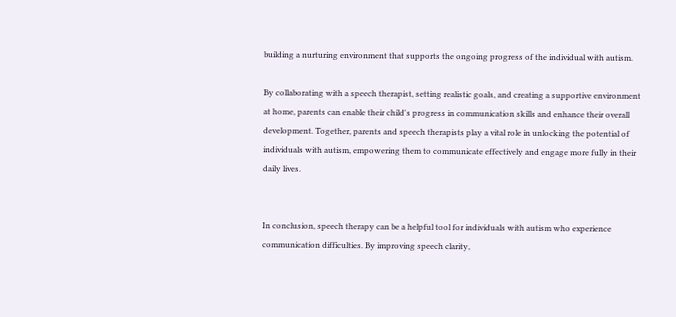building a nurturing environment that supports the ongoing progress of the individual with autism.

By collaborating with a speech therapist, setting realistic goals, and creating a supportive environment at home, parents can enable their child's progress in communication skills and enhance their overall development. Together, parents and speech therapists play a vital role in unlocking the potential of individuals with autism, empowering them to communicate effectively and engage more fully in their daily lives.


In conclusion, speech therapy can be a helpful tool for individuals with autism who experience communication difficulties. By improving speech clarity,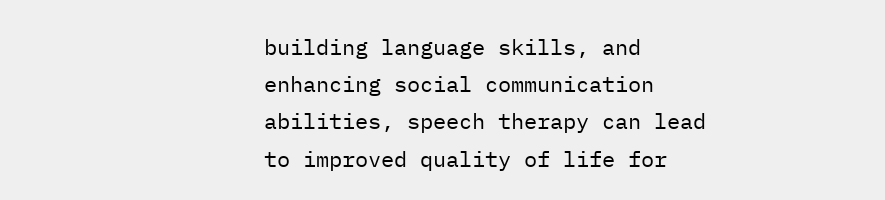building language skills, and enhancing social communication abilities, speech therapy can lead to improved quality of life for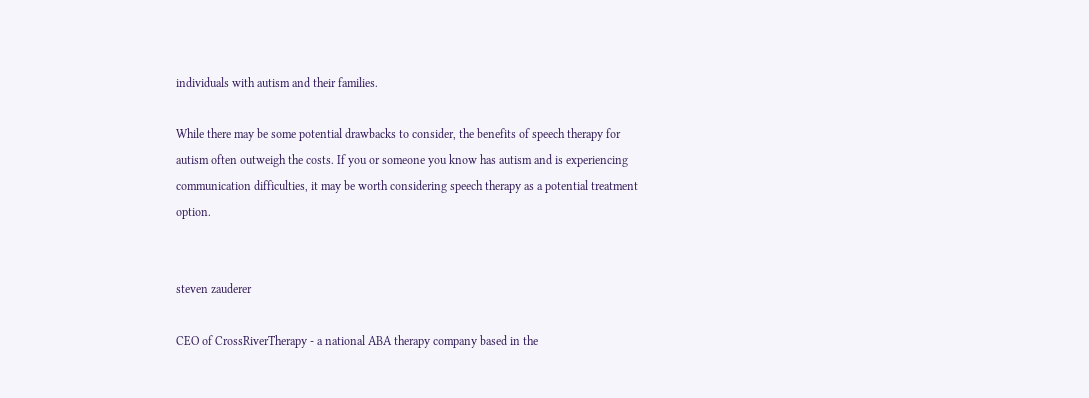individuals with autism and their families.

While there may be some potential drawbacks to consider, the benefits of speech therapy for autism often outweigh the costs. If you or someone you know has autism and is experiencing communication difficulties, it may be worth considering speech therapy as a potential treatment option.


steven zauderer

CEO of CrossRiverTherapy - a national ABA therapy company based in the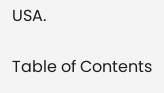USA.

Table of Contents